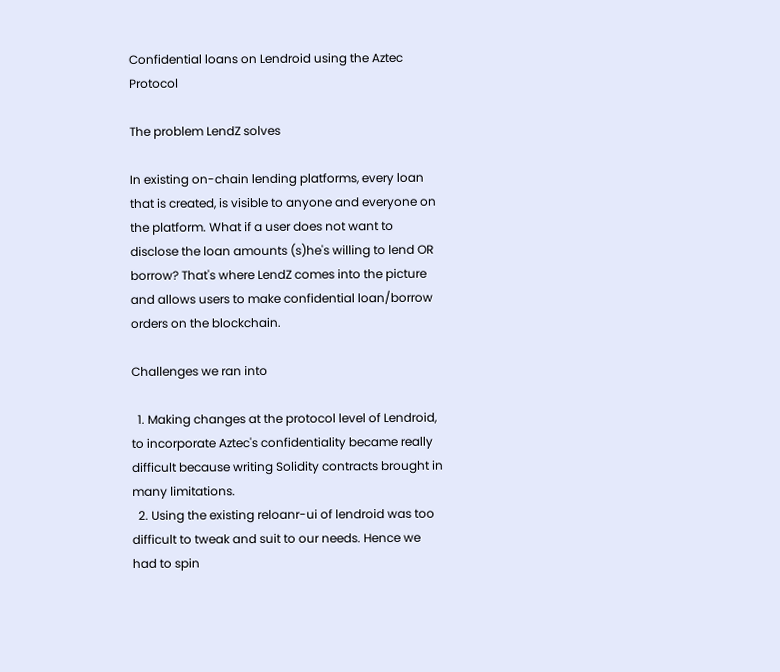Confidential loans on Lendroid using the Aztec Protocol

The problem LendZ solves

In existing on-chain lending platforms, every loan that is created, is visible to anyone and everyone on the platform. What if a user does not want to disclose the loan amounts (s)he's willing to lend OR borrow? That's where LendZ comes into the picture and allows users to make confidential loan/borrow orders on the blockchain.

Challenges we ran into

  1. Making changes at the protocol level of Lendroid, to incorporate Aztec's confidentiality became really difficult because writing Solidity contracts brought in many limitations.
  2. Using the existing reloanr-ui of lendroid was too difficult to tweak and suit to our needs. Hence we had to spin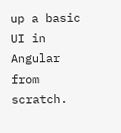up a basic UI in Angular from scratch.